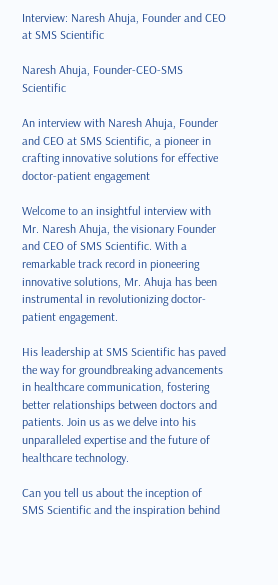Interview: Naresh Ahuja, Founder and CEO at SMS Scientific

Naresh Ahuja, Founder-CEO-SMS Scientific

An interview with Naresh Ahuja, Founder and CEO at SMS Scientific, a pioneer in crafting innovative solutions for effective doctor-patient engagement

Welcome to an insightful interview with Mr. Naresh Ahuja, the visionary Founder and CEO of SMS Scientific. With a remarkable track record in pioneering innovative solutions, Mr. Ahuja has been instrumental in revolutionizing doctor-patient engagement.

His leadership at SMS Scientific has paved the way for groundbreaking advancements in healthcare communication, fostering better relationships between doctors and patients. Join us as we delve into his unparalleled expertise and the future of healthcare technology.

Can you tell us about the inception of SMS Scientific and the inspiration behind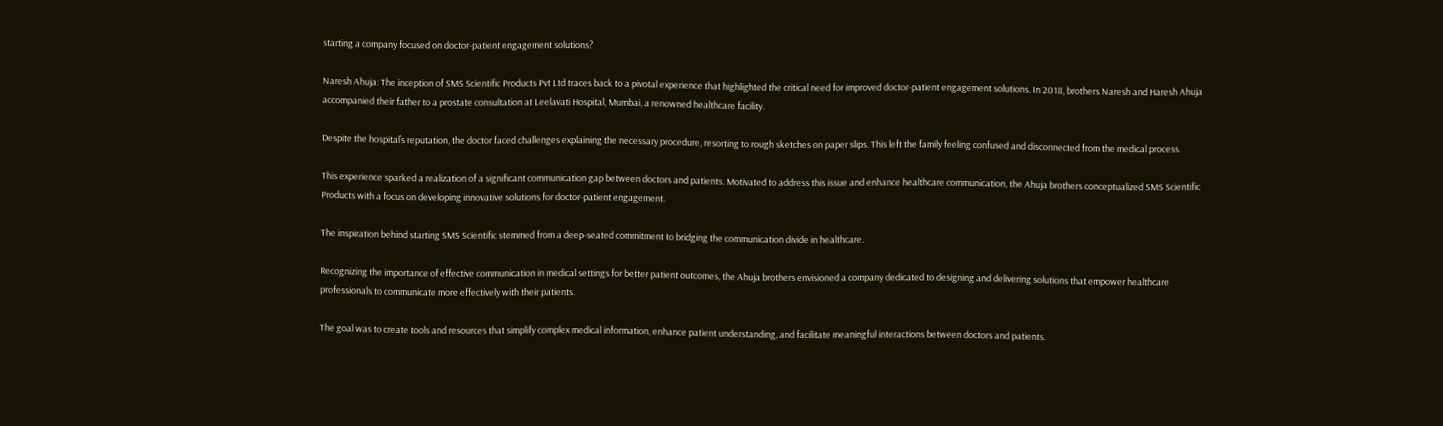starting a company focused on doctor-patient engagement solutions?

Naresh Ahuja: The inception of SMS Scientific Products Pvt Ltd traces back to a pivotal experience that highlighted the critical need for improved doctor-patient engagement solutions. In 2018, brothers Naresh and Haresh Ahuja accompanied their father to a prostate consultation at Leelavati Hospital, Mumbai, a renowned healthcare facility.

Despite the hospital’s reputation, the doctor faced challenges explaining the necessary procedure, resorting to rough sketches on paper slips. This left the family feeling confused and disconnected from the medical process.

This experience sparked a realization of a significant communication gap between doctors and patients. Motivated to address this issue and enhance healthcare communication, the Ahuja brothers conceptualized SMS Scientific Products with a focus on developing innovative solutions for doctor-patient engagement.

The inspiration behind starting SMS Scientific stemmed from a deep-seated commitment to bridging the communication divide in healthcare.

Recognizing the importance of effective communication in medical settings for better patient outcomes, the Ahuja brothers envisioned a company dedicated to designing and delivering solutions that empower healthcare professionals to communicate more effectively with their patients.

The goal was to create tools and resources that simplify complex medical information, enhance patient understanding, and facilitate meaningful interactions between doctors and patients.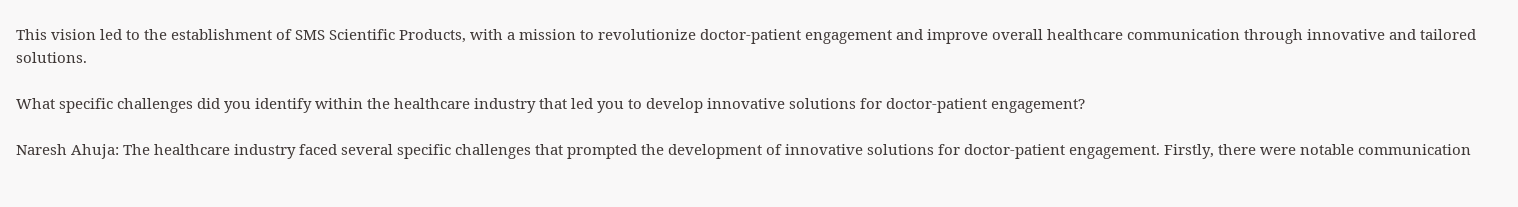This vision led to the establishment of SMS Scientific Products, with a mission to revolutionize doctor-patient engagement and improve overall healthcare communication through innovative and tailored solutions.

What specific challenges did you identify within the healthcare industry that led you to develop innovative solutions for doctor-patient engagement?

Naresh Ahuja: The healthcare industry faced several specific challenges that prompted the development of innovative solutions for doctor-patient engagement. Firstly, there were notable communication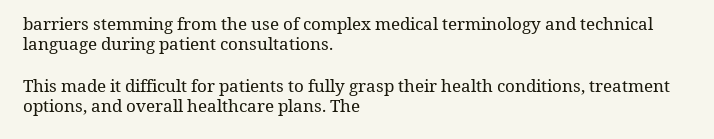barriers stemming from the use of complex medical terminology and technical language during patient consultations.

This made it difficult for patients to fully grasp their health conditions, treatment options, and overall healthcare plans. The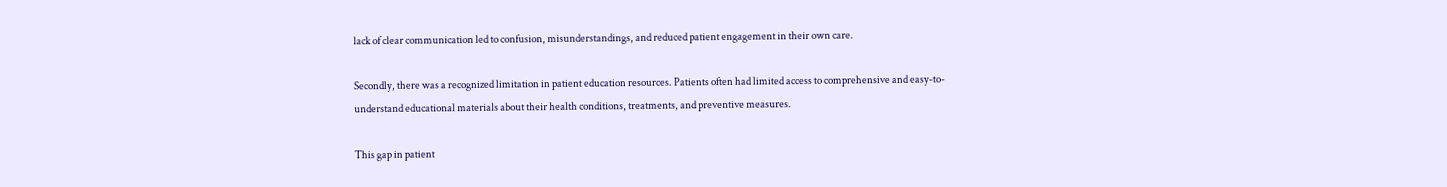lack of clear communication led to confusion, misunderstandings, and reduced patient engagement in their own care.

Secondly, there was a recognized limitation in patient education resources. Patients often had limited access to comprehensive and easy-to-understand educational materials about their health conditions, treatments, and preventive measures.

This gap in patient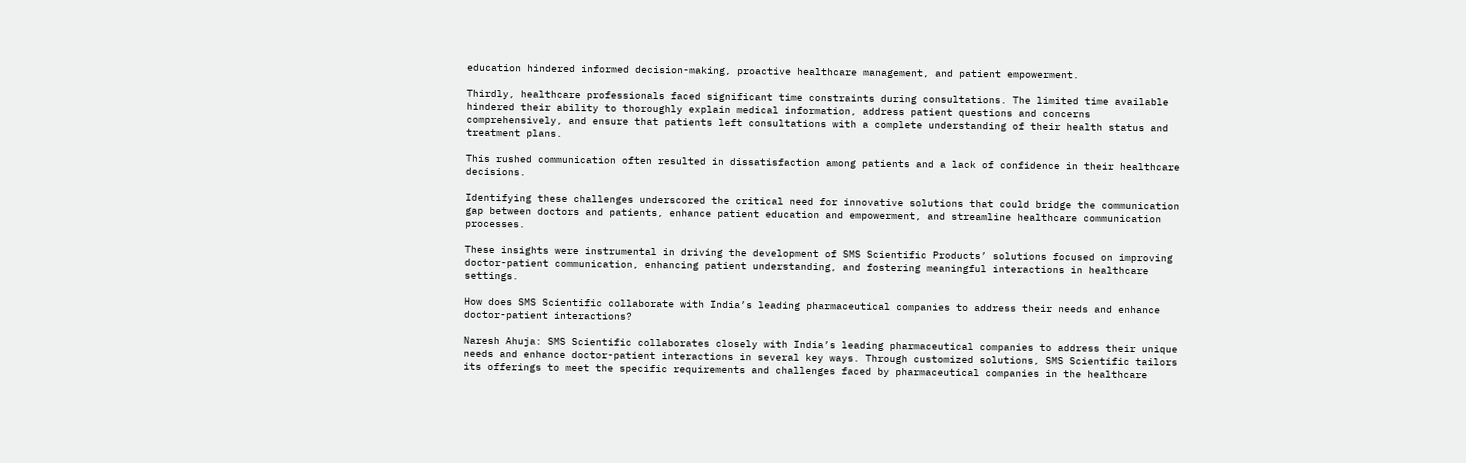education hindered informed decision-making, proactive healthcare management, and patient empowerment.

Thirdly, healthcare professionals faced significant time constraints during consultations. The limited time available hindered their ability to thoroughly explain medical information, address patient questions and concerns comprehensively, and ensure that patients left consultations with a complete understanding of their health status and treatment plans.

This rushed communication often resulted in dissatisfaction among patients and a lack of confidence in their healthcare decisions.

Identifying these challenges underscored the critical need for innovative solutions that could bridge the communication gap between doctors and patients, enhance patient education and empowerment, and streamline healthcare communication processes.

These insights were instrumental in driving the development of SMS Scientific Products’ solutions focused on improving doctor-patient communication, enhancing patient understanding, and fostering meaningful interactions in healthcare settings.

How does SMS Scientific collaborate with India’s leading pharmaceutical companies to address their needs and enhance doctor-patient interactions?

Naresh Ahuja: SMS Scientific collaborates closely with India’s leading pharmaceutical companies to address their unique needs and enhance doctor-patient interactions in several key ways. Through customized solutions, SMS Scientific tailors its offerings to meet the specific requirements and challenges faced by pharmaceutical companies in the healthcare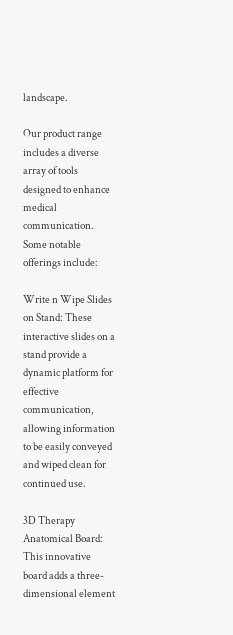landscape.

Our product range includes a diverse array of tools designed to enhance medical communication. Some notable offerings include:

Write n Wipe Slides on Stand: These interactive slides on a stand provide a dynamic platform for effective communication, allowing information to be easily conveyed and wiped clean for continued use.

3D Therapy Anatomical Board: This innovative board adds a three-dimensional element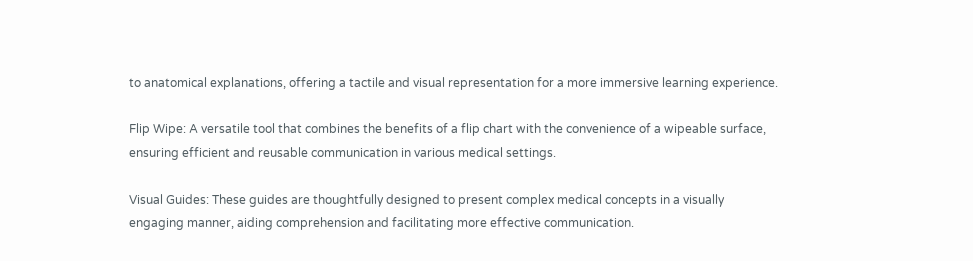to anatomical explanations, offering a tactile and visual representation for a more immersive learning experience.

Flip Wipe: A versatile tool that combines the benefits of a flip chart with the convenience of a wipeable surface, ensuring efficient and reusable communication in various medical settings.

Visual Guides: These guides are thoughtfully designed to present complex medical concepts in a visually engaging manner, aiding comprehension and facilitating more effective communication.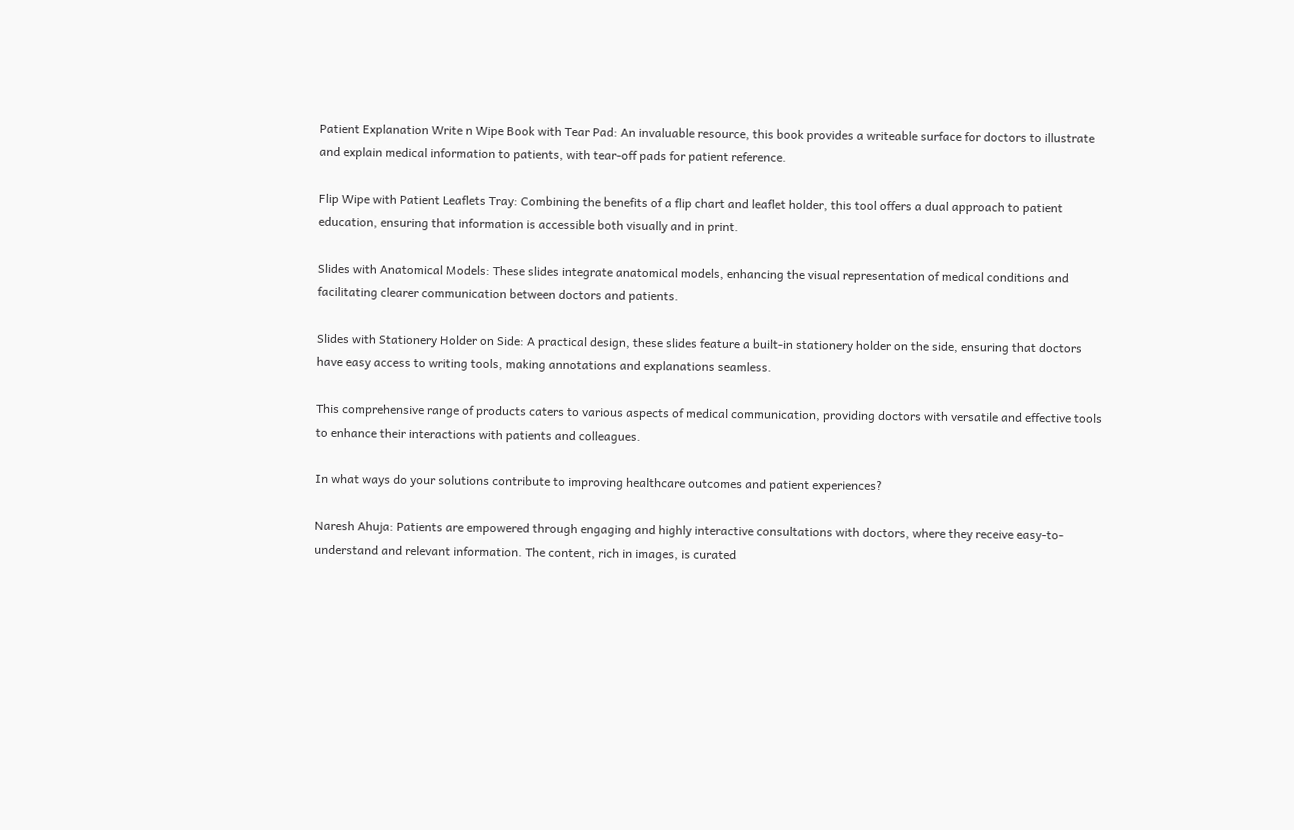Patient Explanation Write n Wipe Book with Tear Pad: An invaluable resource, this book provides a writeable surface for doctors to illustrate and explain medical information to patients, with tear-off pads for patient reference.

Flip Wipe with Patient Leaflets Tray: Combining the benefits of a flip chart and leaflet holder, this tool offers a dual approach to patient education, ensuring that information is accessible both visually and in print.

Slides with Anatomical Models: These slides integrate anatomical models, enhancing the visual representation of medical conditions and facilitating clearer communication between doctors and patients.

Slides with Stationery Holder on Side: A practical design, these slides feature a built-in stationery holder on the side, ensuring that doctors have easy access to writing tools, making annotations and explanations seamless.

This comprehensive range of products caters to various aspects of medical communication, providing doctors with versatile and effective tools to enhance their interactions with patients and colleagues.

In what ways do your solutions contribute to improving healthcare outcomes and patient experiences?

Naresh Ahuja: Patients are empowered through engaging and highly interactive consultations with doctors, where they receive easy-to-understand and relevant information. The content, rich in images, is curated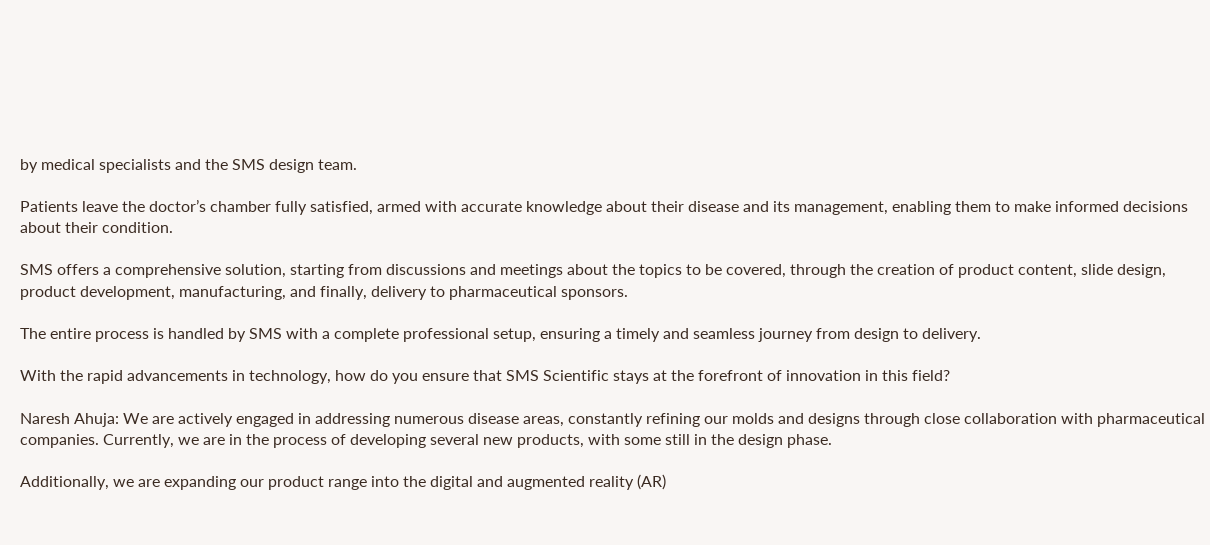by medical specialists and the SMS design team.

Patients leave the doctor’s chamber fully satisfied, armed with accurate knowledge about their disease and its management, enabling them to make informed decisions about their condition.

SMS offers a comprehensive solution, starting from discussions and meetings about the topics to be covered, through the creation of product content, slide design, product development, manufacturing, and finally, delivery to pharmaceutical sponsors.

The entire process is handled by SMS with a complete professional setup, ensuring a timely and seamless journey from design to delivery.

With the rapid advancements in technology, how do you ensure that SMS Scientific stays at the forefront of innovation in this field?

Naresh Ahuja: We are actively engaged in addressing numerous disease areas, constantly refining our molds and designs through close collaboration with pharmaceutical companies. Currently, we are in the process of developing several new products, with some still in the design phase.

Additionally, we are expanding our product range into the digital and augmented reality (AR)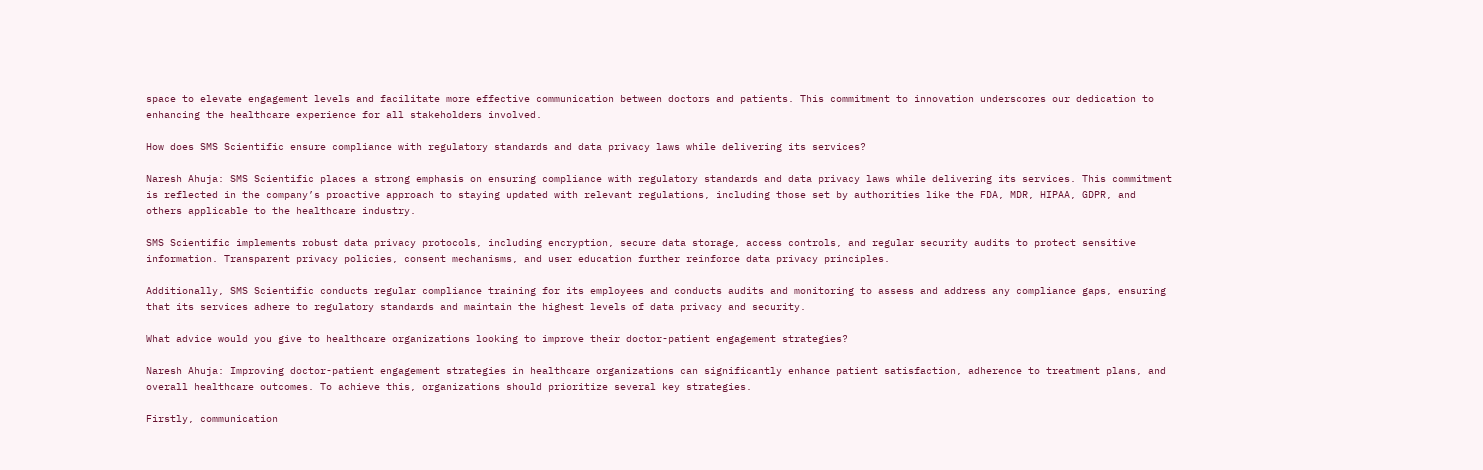space to elevate engagement levels and facilitate more effective communication between doctors and patients. This commitment to innovation underscores our dedication to enhancing the healthcare experience for all stakeholders involved.

How does SMS Scientific ensure compliance with regulatory standards and data privacy laws while delivering its services?

Naresh Ahuja: SMS Scientific places a strong emphasis on ensuring compliance with regulatory standards and data privacy laws while delivering its services. This commitment is reflected in the company’s proactive approach to staying updated with relevant regulations, including those set by authorities like the FDA, MDR, HIPAA, GDPR, and others applicable to the healthcare industry.

SMS Scientific implements robust data privacy protocols, including encryption, secure data storage, access controls, and regular security audits to protect sensitive information. Transparent privacy policies, consent mechanisms, and user education further reinforce data privacy principles.

Additionally, SMS Scientific conducts regular compliance training for its employees and conducts audits and monitoring to assess and address any compliance gaps, ensuring that its services adhere to regulatory standards and maintain the highest levels of data privacy and security.

What advice would you give to healthcare organizations looking to improve their doctor-patient engagement strategies?

Naresh Ahuja: Improving doctor-patient engagement strategies in healthcare organizations can significantly enhance patient satisfaction, adherence to treatment plans, and overall healthcare outcomes. To achieve this, organizations should prioritize several key strategies.

Firstly, communication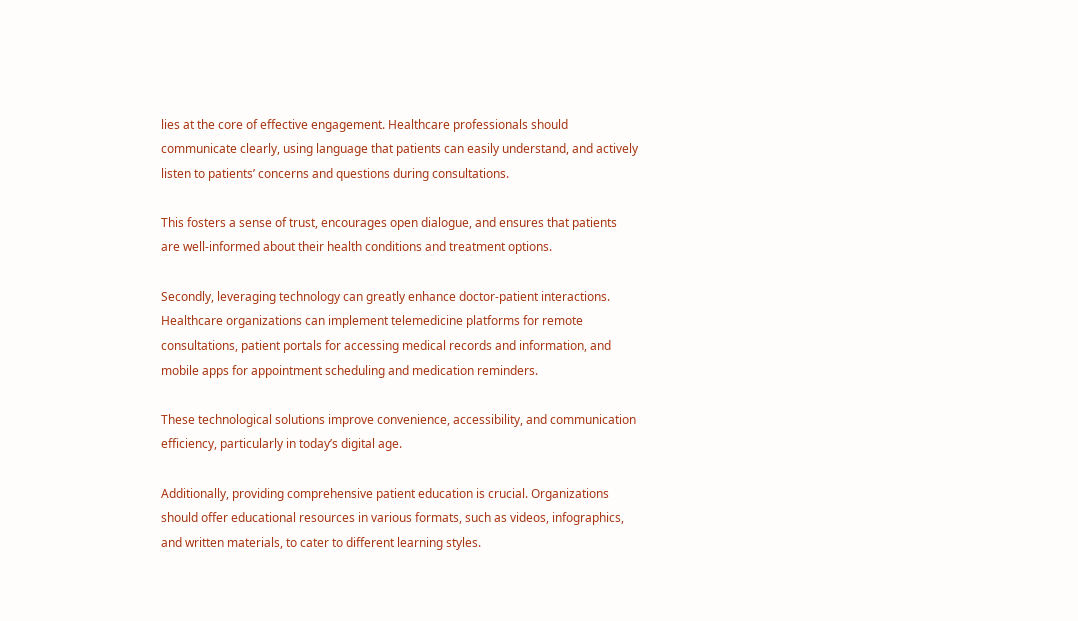lies at the core of effective engagement. Healthcare professionals should communicate clearly, using language that patients can easily understand, and actively listen to patients’ concerns and questions during consultations.

This fosters a sense of trust, encourages open dialogue, and ensures that patients are well-informed about their health conditions and treatment options.

Secondly, leveraging technology can greatly enhance doctor-patient interactions. Healthcare organizations can implement telemedicine platforms for remote consultations, patient portals for accessing medical records and information, and mobile apps for appointment scheduling and medication reminders.

These technological solutions improve convenience, accessibility, and communication efficiency, particularly in today’s digital age.

Additionally, providing comprehensive patient education is crucial. Organizations should offer educational resources in various formats, such as videos, infographics, and written materials, to cater to different learning styles.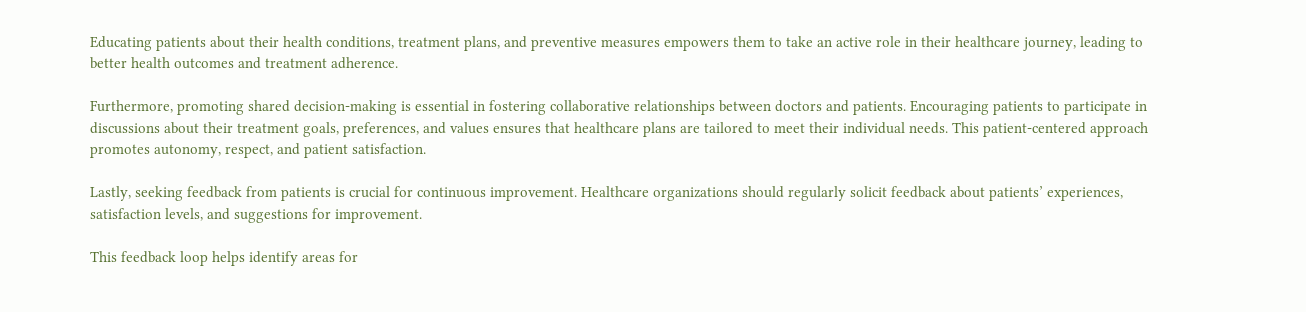Educating patients about their health conditions, treatment plans, and preventive measures empowers them to take an active role in their healthcare journey, leading to better health outcomes and treatment adherence.

Furthermore, promoting shared decision-making is essential in fostering collaborative relationships between doctors and patients. Encouraging patients to participate in discussions about their treatment goals, preferences, and values ensures that healthcare plans are tailored to meet their individual needs. This patient-centered approach promotes autonomy, respect, and patient satisfaction.

Lastly, seeking feedback from patients is crucial for continuous improvement. Healthcare organizations should regularly solicit feedback about patients’ experiences, satisfaction levels, and suggestions for improvement.

This feedback loop helps identify areas for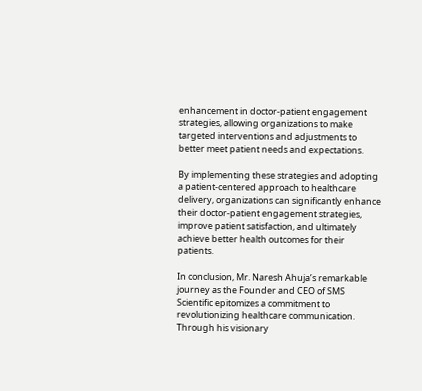enhancement in doctor-patient engagement strategies, allowing organizations to make targeted interventions and adjustments to better meet patient needs and expectations.

By implementing these strategies and adopting a patient-centered approach to healthcare delivery, organizations can significantly enhance their doctor-patient engagement strategies, improve patient satisfaction, and ultimately achieve better health outcomes for their patients.

In conclusion, Mr. Naresh Ahuja’s remarkable journey as the Founder and CEO of SMS Scientific epitomizes a commitment to revolutionizing healthcare communication. Through his visionary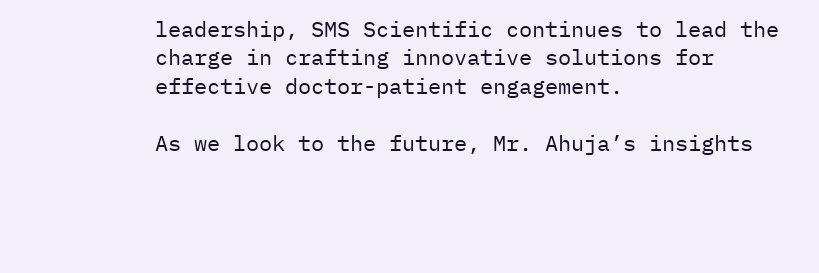leadership, SMS Scientific continues to lead the charge in crafting innovative solutions for effective doctor-patient engagement.

As we look to the future, Mr. Ahuja’s insights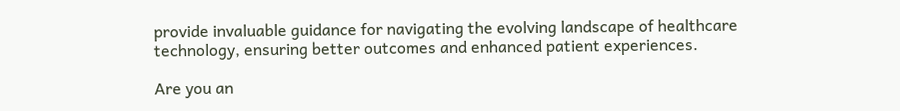provide invaluable guidance for navigating the evolving landscape of healthcare technology, ensuring better outcomes and enhanced patient experiences.

Are you an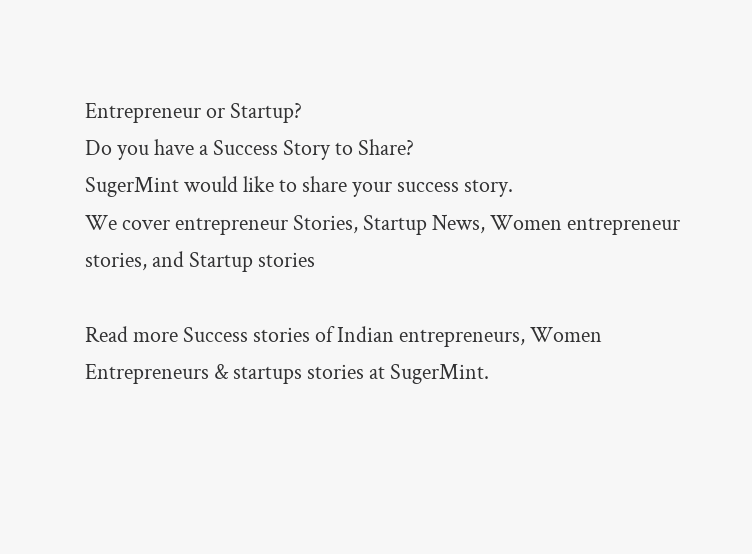Entrepreneur or Startup?
Do you have a Success Story to Share?
SugerMint would like to share your success story.
We cover entrepreneur Stories, Startup News, Women entrepreneur stories, and Startup stories

Read more Success stories of Indian entrepreneurs, Women Entrepreneurs & startups stories at SugerMint.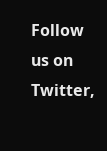Follow us on Twitter,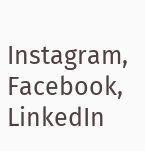Instagram, Facebook, LinkedIn